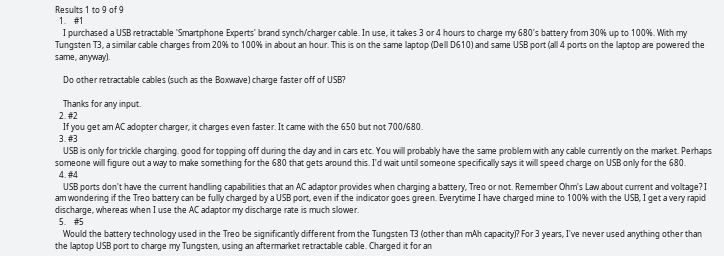Results 1 to 9 of 9
  1.    #1
    I purchased a USB retractable 'Smartphone Experts' brand synch/charger cable. In use, it takes 3 or 4 hours to charge my 680's battery from 30% up to 100%. With my Tungsten T3, a similar cable charges from 20% to 100% in about an hour. This is on the same laptop (Dell D610) and same USB port (all 4 ports on the laptop are powered the same, anyway).

    Do other retractable cables (such as the Boxwave) charge faster off of USB?

    Thanks for any input.
  2. #2
    If you get am AC adopter charger, it charges even faster. It came with the 650 but not 700/680.
  3. #3
    USB is only for trickle charging. good for topping off during the day and in cars etc. You will probably have the same problem with any cable currently on the market. Perhaps someone will figure out a way to make something for the 680 that gets around this. I'd wait until someone specifically says it will speed charge on USB only for the 680.
  4. #4
    USB ports don't have the current handling capabilities that an AC adaptor provides when charging a battery, Treo or not. Remember Ohm's Law about current and voltage? I am wondering if the Treo battery can be fully charged by a USB port, even if the indicator goes green. Everytime I have charged mine to 100% with the USB, I get a very rapid discharge, whereas when I use the AC adaptor my discharge rate is much slower.
  5.    #5
    Would the battery technology used in the Treo be significantly different from the Tungsten T3 (other than mAh capacity)? For 3 years, I've never used anything other than the laptop USB port to charge my Tungsten, using an aftermarket retractable cable. Charged it for an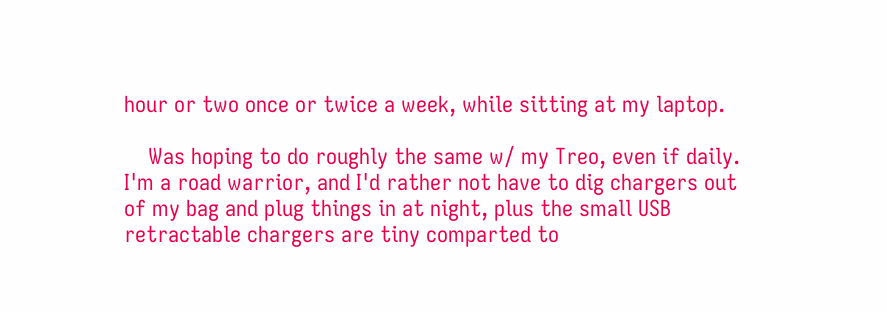hour or two once or twice a week, while sitting at my laptop.

    Was hoping to do roughly the same w/ my Treo, even if daily. I'm a road warrior, and I'd rather not have to dig chargers out of my bag and plug things in at night, plus the small USB retractable chargers are tiny comparted to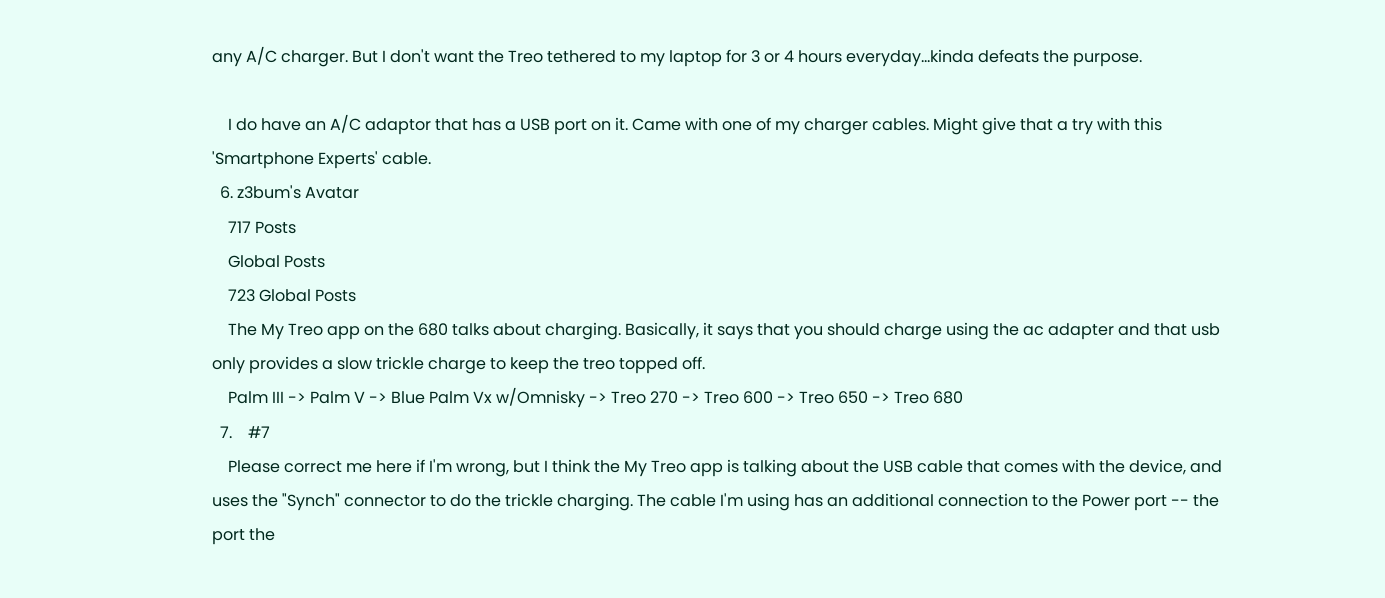any A/C charger. But I don't want the Treo tethered to my laptop for 3 or 4 hours everyday...kinda defeats the purpose.

    I do have an A/C adaptor that has a USB port on it. Came with one of my charger cables. Might give that a try with this 'Smartphone Experts' cable.
  6. z3bum's Avatar
    717 Posts
    Global Posts
    723 Global Posts
    The My Treo app on the 680 talks about charging. Basically, it says that you should charge using the ac adapter and that usb only provides a slow trickle charge to keep the treo topped off.
    Palm III -> Palm V -> Blue Palm Vx w/Omnisky -> Treo 270 -> Treo 600 -> Treo 650 -> Treo 680
  7.    #7
    Please correct me here if I'm wrong, but I think the My Treo app is talking about the USB cable that comes with the device, and uses the "Synch" connector to do the trickle charging. The cable I'm using has an additional connection to the Power port -- the port the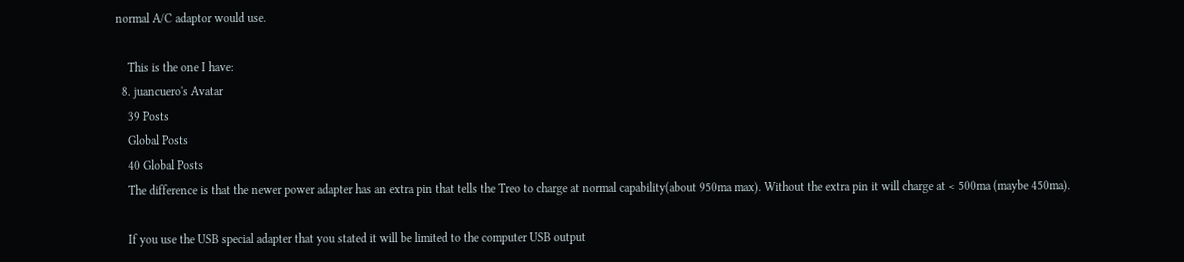normal A/C adaptor would use.

    This is the one I have:
  8. juancuero's Avatar
    39 Posts
    Global Posts
    40 Global Posts
    The difference is that the newer power adapter has an extra pin that tells the Treo to charge at normal capability(about 950ma max). Without the extra pin it will charge at < 500ma (maybe 450ma).

    If you use the USB special adapter that you stated it will be limited to the computer USB output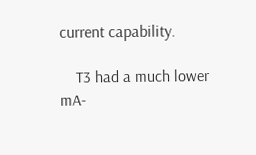current capability.

    T3 had a much lower mA-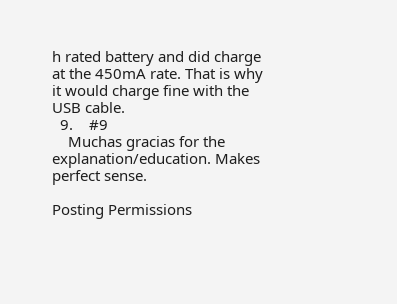h rated battery and did charge at the 450mA rate. That is why it would charge fine with the USB cable.
  9.    #9
    Muchas gracias for the explanation/education. Makes perfect sense.

Posting Permissions